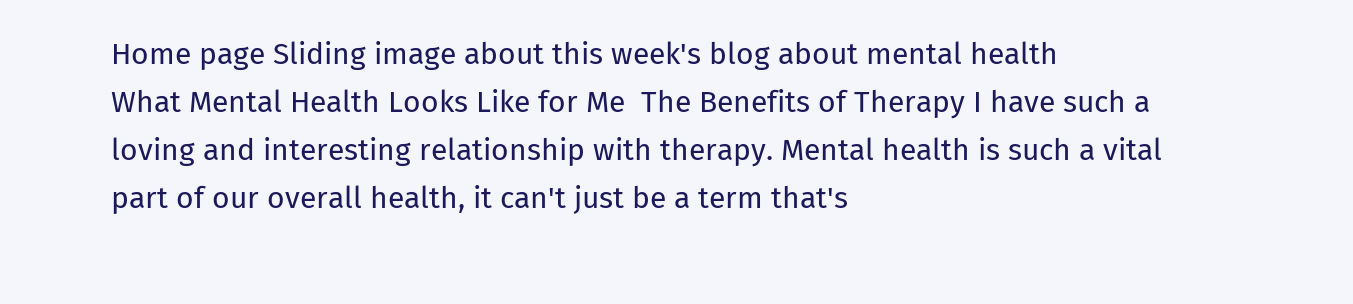Home page Sliding image about this week's blog about mental health
What Mental Health Looks Like for Me  The Benefits of Therapy I have such a loving and interesting relationship with therapy. Mental health is such a vital part of our overall health, it can't just be a term that's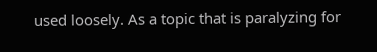used loosely. As a topic that is paralyzing for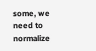some, we need to normalize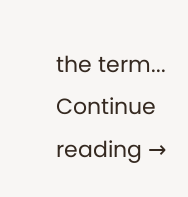the term... Continue reading →